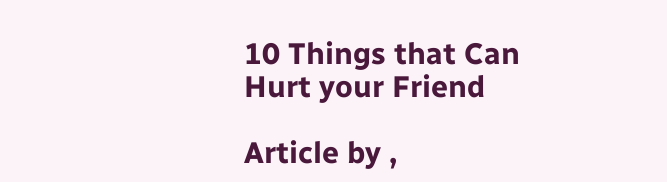10 Things that Can Hurt your Friend

Article by ,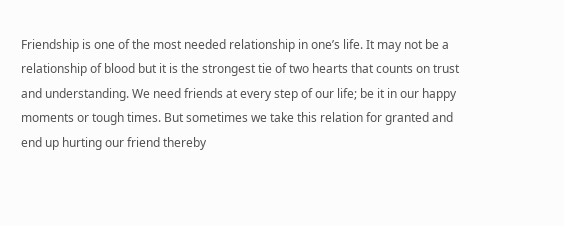Friendship is one of the most needed relationship in one’s life. It may not be a relationship of blood but it is the strongest tie of two hearts that counts on trust and understanding. We need friends at every step of our life; be it in our happy moments or tough times. But sometimes we take this relation for granted and end up hurting our friend thereby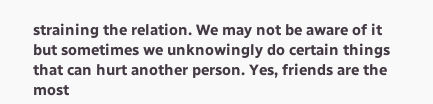straining the relation. We may not be aware of it but sometimes we unknowingly do certain things that can hurt another person. Yes, friends are the most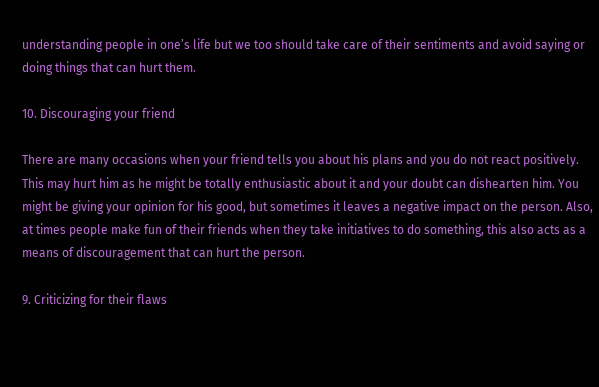understanding people in one’s life but we too should take care of their sentiments and avoid saying or doing things that can hurt them.

10. Discouraging your friend

There are many occasions when your friend tells you about his plans and you do not react positively. This may hurt him as he might be totally enthusiastic about it and your doubt can dishearten him. You might be giving your opinion for his good, but sometimes it leaves a negative impact on the person. Also, at times people make fun of their friends when they take initiatives to do something, this also acts as a means of discouragement that can hurt the person.

9. Criticizing for their flaws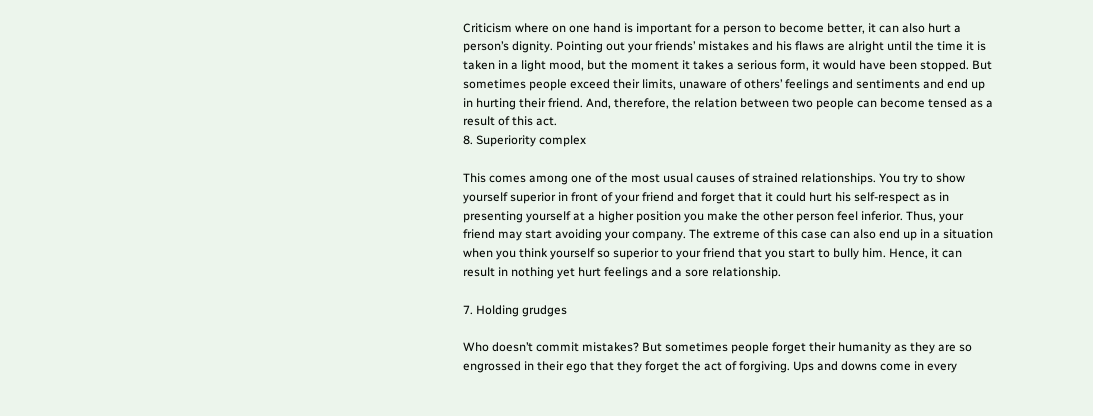Criticism where on one hand is important for a person to become better, it can also hurt a person’s dignity. Pointing out your friends’ mistakes and his flaws are alright until the time it is taken in a light mood, but the moment it takes a serious form, it would have been stopped. But sometimes people exceed their limits, unaware of others’ feelings and sentiments and end up in hurting their friend. And, therefore, the relation between two people can become tensed as a result of this act.
8. Superiority complex

This comes among one of the most usual causes of strained relationships. You try to show yourself superior in front of your friend and forget that it could hurt his self-respect as in presenting yourself at a higher position you make the other person feel inferior. Thus, your friend may start avoiding your company. The extreme of this case can also end up in a situation when you think yourself so superior to your friend that you start to bully him. Hence, it can result in nothing yet hurt feelings and a sore relationship.

7. Holding grudges

Who doesn’t commit mistakes? But sometimes people forget their humanity as they are so engrossed in their ego that they forget the act of forgiving. Ups and downs come in every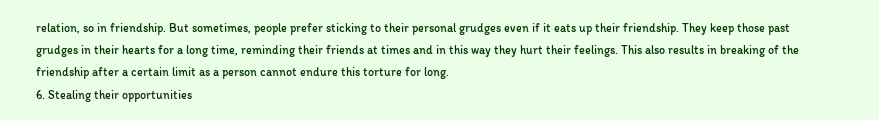relation, so in friendship. But sometimes, people prefer sticking to their personal grudges even if it eats up their friendship. They keep those past grudges in their hearts for a long time, reminding their friends at times and in this way they hurt their feelings. This also results in breaking of the friendship after a certain limit as a person cannot endure this torture for long.
6. Stealing their opportunities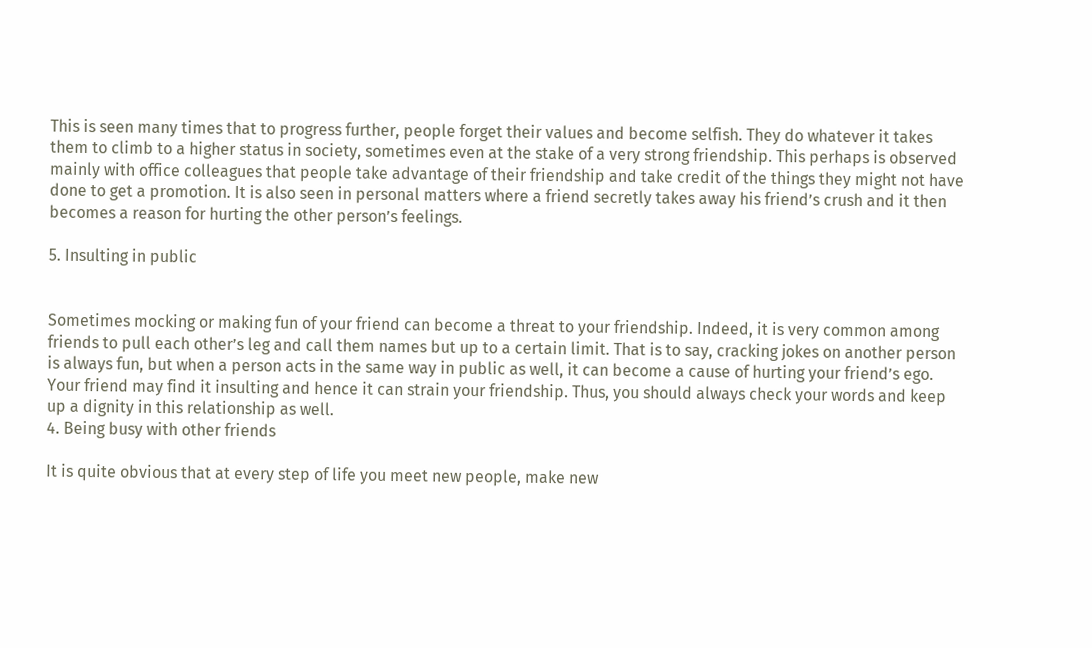This is seen many times that to progress further, people forget their values and become selfish. They do whatever it takes them to climb to a higher status in society, sometimes even at the stake of a very strong friendship. This perhaps is observed mainly with office colleagues that people take advantage of their friendship and take credit of the things they might not have done to get a promotion. It is also seen in personal matters where a friend secretly takes away his friend’s crush and it then becomes a reason for hurting the other person’s feelings.

5. Insulting in public


Sometimes mocking or making fun of your friend can become a threat to your friendship. Indeed, it is very common among friends to pull each other’s leg and call them names but up to a certain limit. That is to say, cracking jokes on another person is always fun, but when a person acts in the same way in public as well, it can become a cause of hurting your friend’s ego. Your friend may find it insulting and hence it can strain your friendship. Thus, you should always check your words and keep up a dignity in this relationship as well.
4. Being busy with other friends

It is quite obvious that at every step of life you meet new people, make new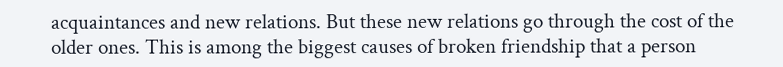acquaintances and new relations. But these new relations go through the cost of the older ones. This is among the biggest causes of broken friendship that a person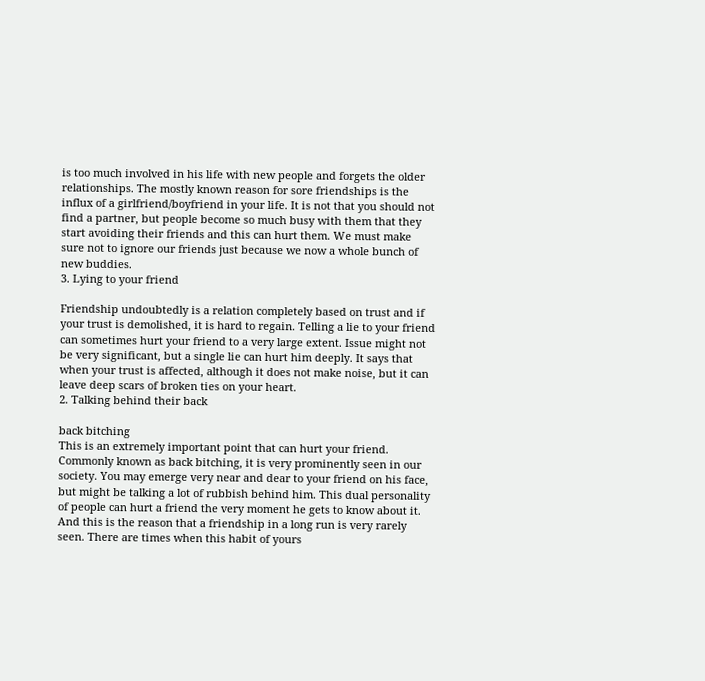is too much involved in his life with new people and forgets the older relationships. The mostly known reason for sore friendships is the influx of a girlfriend/boyfriend in your life. It is not that you should not find a partner, but people become so much busy with them that they start avoiding their friends and this can hurt them. We must make sure not to ignore our friends just because we now a whole bunch of new buddies.
3. Lying to your friend

Friendship undoubtedly is a relation completely based on trust and if your trust is demolished, it is hard to regain. Telling a lie to your friend can sometimes hurt your friend to a very large extent. Issue might not be very significant, but a single lie can hurt him deeply. It says that when your trust is affected, although it does not make noise, but it can leave deep scars of broken ties on your heart.
2. Talking behind their back

back bitching
This is an extremely important point that can hurt your friend. Commonly known as back bitching, it is very prominently seen in our society. You may emerge very near and dear to your friend on his face, but might be talking a lot of rubbish behind him. This dual personality of people can hurt a friend the very moment he gets to know about it. And this is the reason that a friendship in a long run is very rarely seen. There are times when this habit of yours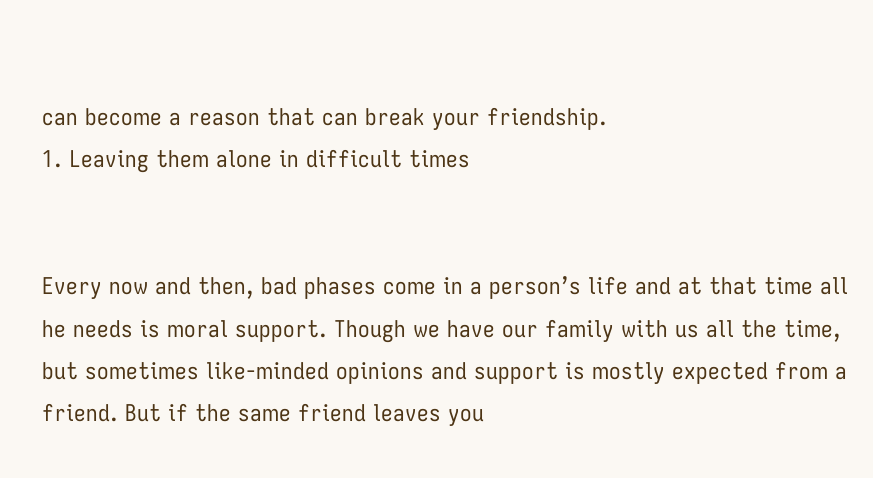can become a reason that can break your friendship.
1. Leaving them alone in difficult times


Every now and then, bad phases come in a person’s life and at that time all he needs is moral support. Though we have our family with us all the time, but sometimes like-minded opinions and support is mostly expected from a friend. But if the same friend leaves you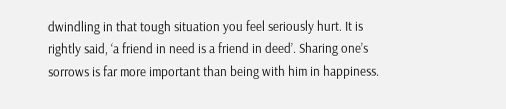dwindling in that tough situation you feel seriously hurt. It is rightly said, ‘a friend in need is a friend in deed’. Sharing one’s sorrows is far more important than being with him in happiness.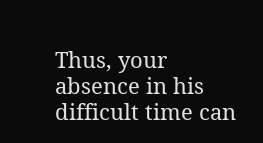Thus, your absence in his difficult time can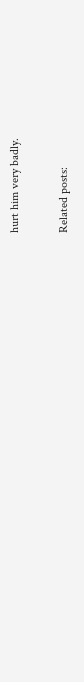hurt him very badly.

Related posts: